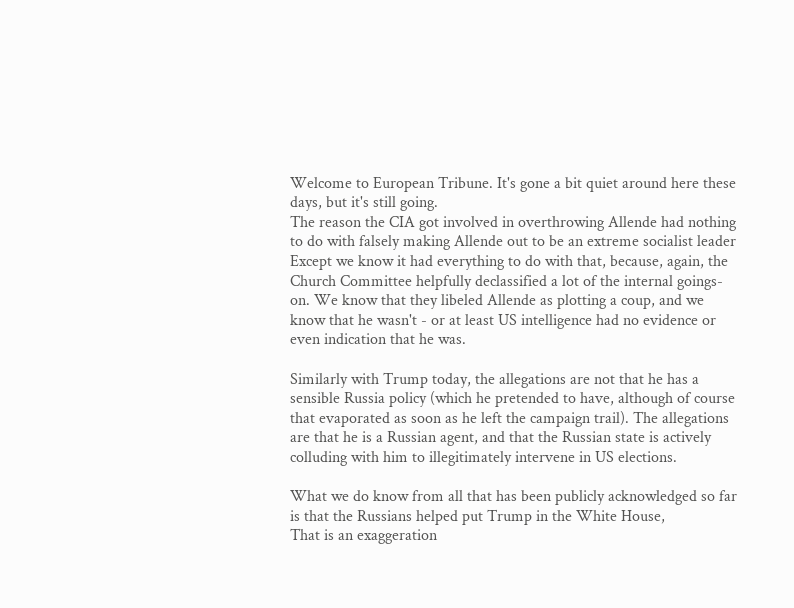Welcome to European Tribune. It's gone a bit quiet around here these days, but it's still going.
The reason the CIA got involved in overthrowing Allende had nothing to do with falsely making Allende out to be an extreme socialist leader
Except we know it had everything to do with that, because, again, the Church Committee helpfully declassified a lot of the internal goings-on. We know that they libeled Allende as plotting a coup, and we know that he wasn't - or at least US intelligence had no evidence or even indication that he was.

Similarly with Trump today, the allegations are not that he has a sensible Russia policy (which he pretended to have, although of course that evaporated as soon as he left the campaign trail). The allegations are that he is a Russian agent, and that the Russian state is actively colluding with him to illegitimately intervene in US elections.

What we do know from all that has been publicly acknowledged so far is that the Russians helped put Trump in the White House,
That is an exaggeration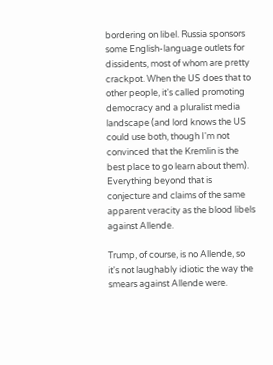bordering on libel. Russia sponsors some English-language outlets for dissidents, most of whom are pretty crackpot. When the US does that to other people, it's called promoting democracy and a pluralist media landscape (and lord knows the US could use both, though I'm not convinced that the Kremlin is the best place to go learn about them). Everything beyond that is conjecture and claims of the same apparent veracity as the blood libels against Allende.

Trump, of course, is no Allende, so it's not laughably idiotic the way the smears against Allende were.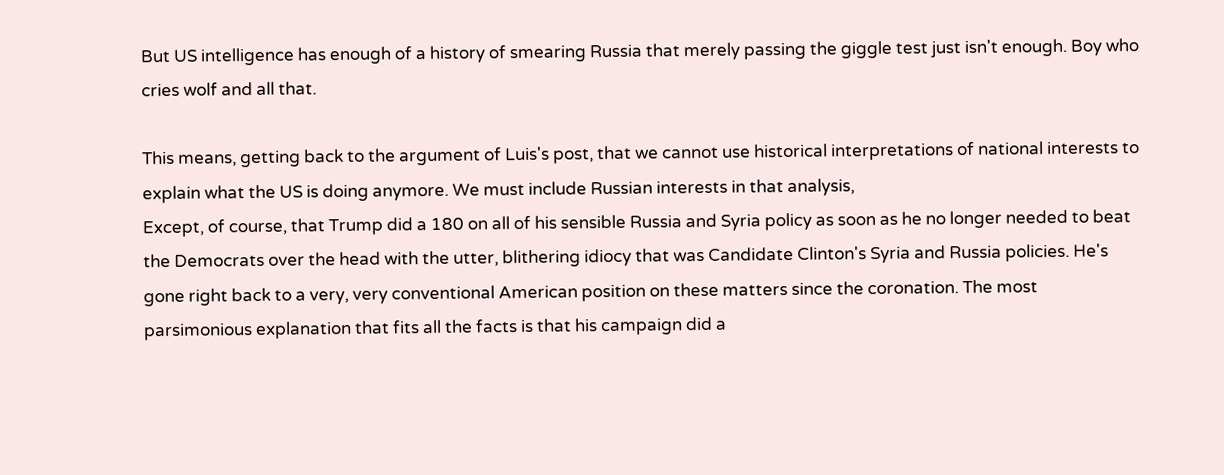But US intelligence has enough of a history of smearing Russia that merely passing the giggle test just isn't enough. Boy who cries wolf and all that.

This means, getting back to the argument of Luis's post, that we cannot use historical interpretations of national interests to explain what the US is doing anymore. We must include Russian interests in that analysis,
Except, of course, that Trump did a 180 on all of his sensible Russia and Syria policy as soon as he no longer needed to beat the Democrats over the head with the utter, blithering idiocy that was Candidate Clinton's Syria and Russia policies. He's gone right back to a very, very conventional American position on these matters since the coronation. The most parsimonious explanation that fits all the facts is that his campaign did a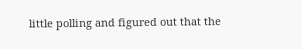little polling and figured out that the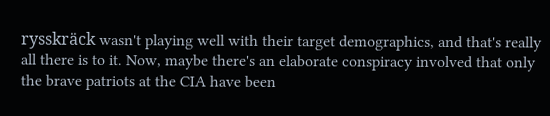rysskräck wasn't playing well with their target demographics, and that's really all there is to it. Now, maybe there's an elaborate conspiracy involved that only the brave patriots at the CIA have been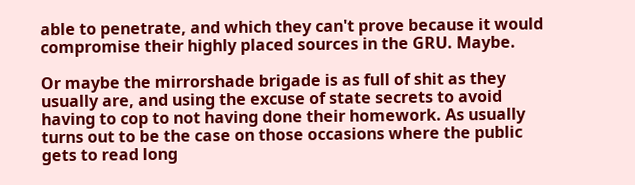able to penetrate, and which they can't prove because it would compromise their highly placed sources in the GRU. Maybe.

Or maybe the mirrorshade brigade is as full of shit as they usually are, and using the excuse of state secrets to avoid having to cop to not having done their homework. As usually turns out to be the case on those occasions where the public gets to read long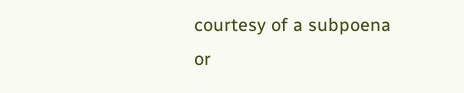courtesy of a subpoena or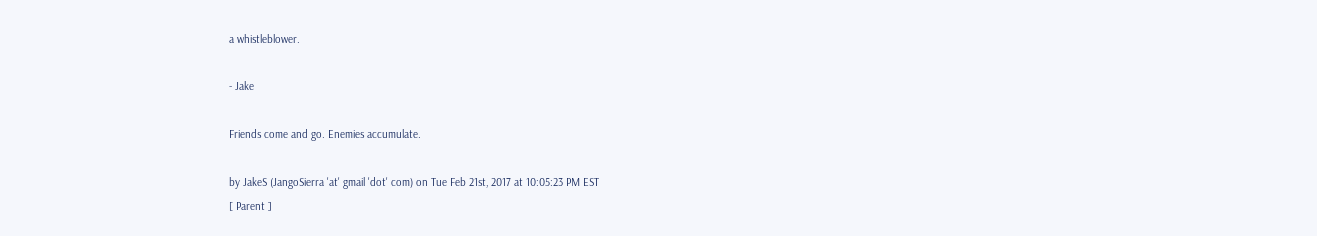a whistleblower.

- Jake

Friends come and go. Enemies accumulate.

by JakeS (JangoSierra 'at' gmail 'dot' com) on Tue Feb 21st, 2017 at 10:05:23 PM EST
[ Parent ]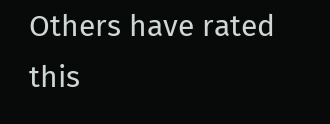Others have rated this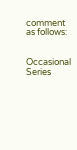comment as follows:


Occasional Series